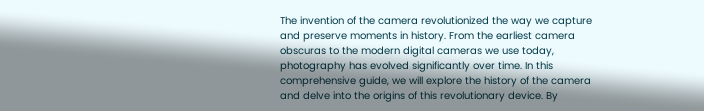The invention of the camera revolutionized the way we capture and preserve moments in history. From the earliest camera obscuras to the modern digital cameras we use today, photography has evolved significantly over time. In this comprehensive guide, we will explore the history of the camera and delve into the origins of this revolutionary device. By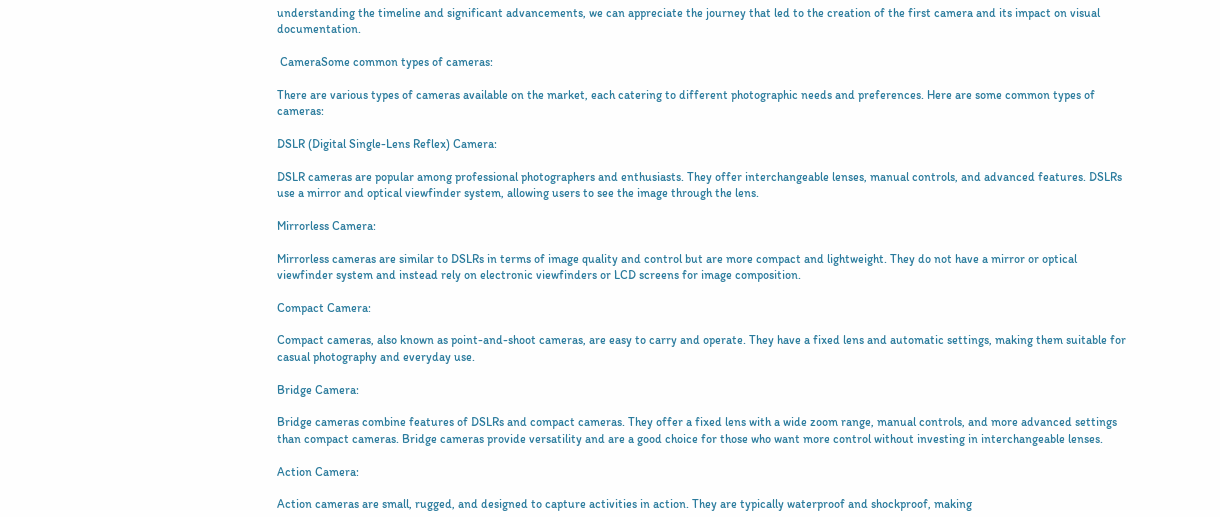understanding the timeline and significant advancements, we can appreciate the journey that led to the creation of the first camera and its impact on visual documentation.

 CameraSome common types of cameras:

There are various types of cameras available on the market, each catering to different photographic needs and preferences. Here are some common types of cameras:

DSLR (Digital Single-Lens Reflex) Camera:

DSLR cameras are popular among professional photographers and enthusiasts. They offer interchangeable lenses, manual controls, and advanced features. DSLRs use a mirror and optical viewfinder system, allowing users to see the image through the lens.

Mirrorless Camera:

Mirrorless cameras are similar to DSLRs in terms of image quality and control but are more compact and lightweight. They do not have a mirror or optical viewfinder system and instead rely on electronic viewfinders or LCD screens for image composition.

Compact Camera:

Compact cameras, also known as point-and-shoot cameras, are easy to carry and operate. They have a fixed lens and automatic settings, making them suitable for casual photography and everyday use.

Bridge Camera:

Bridge cameras combine features of DSLRs and compact cameras. They offer a fixed lens with a wide zoom range, manual controls, and more advanced settings than compact cameras. Bridge cameras provide versatility and are a good choice for those who want more control without investing in interchangeable lenses.

Action Camera:

Action cameras are small, rugged, and designed to capture activities in action. They are typically waterproof and shockproof, making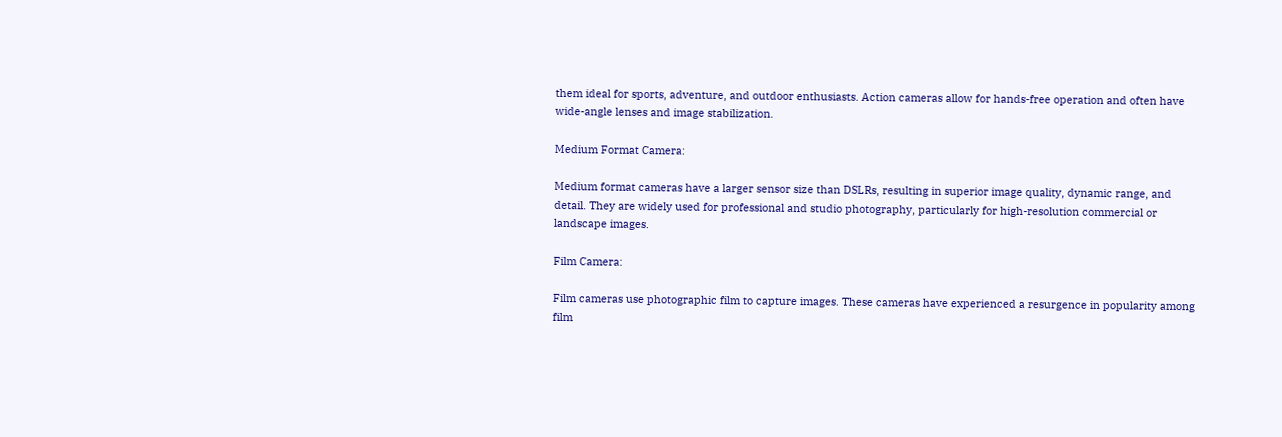them ideal for sports, adventure, and outdoor enthusiasts. Action cameras allow for hands-free operation and often have wide-angle lenses and image stabilization.

Medium Format Camera:

Medium format cameras have a larger sensor size than DSLRs, resulting in superior image quality, dynamic range, and detail. They are widely used for professional and studio photography, particularly for high-resolution commercial or landscape images.

Film Camera:

Film cameras use photographic film to capture images. These cameras have experienced a resurgence in popularity among film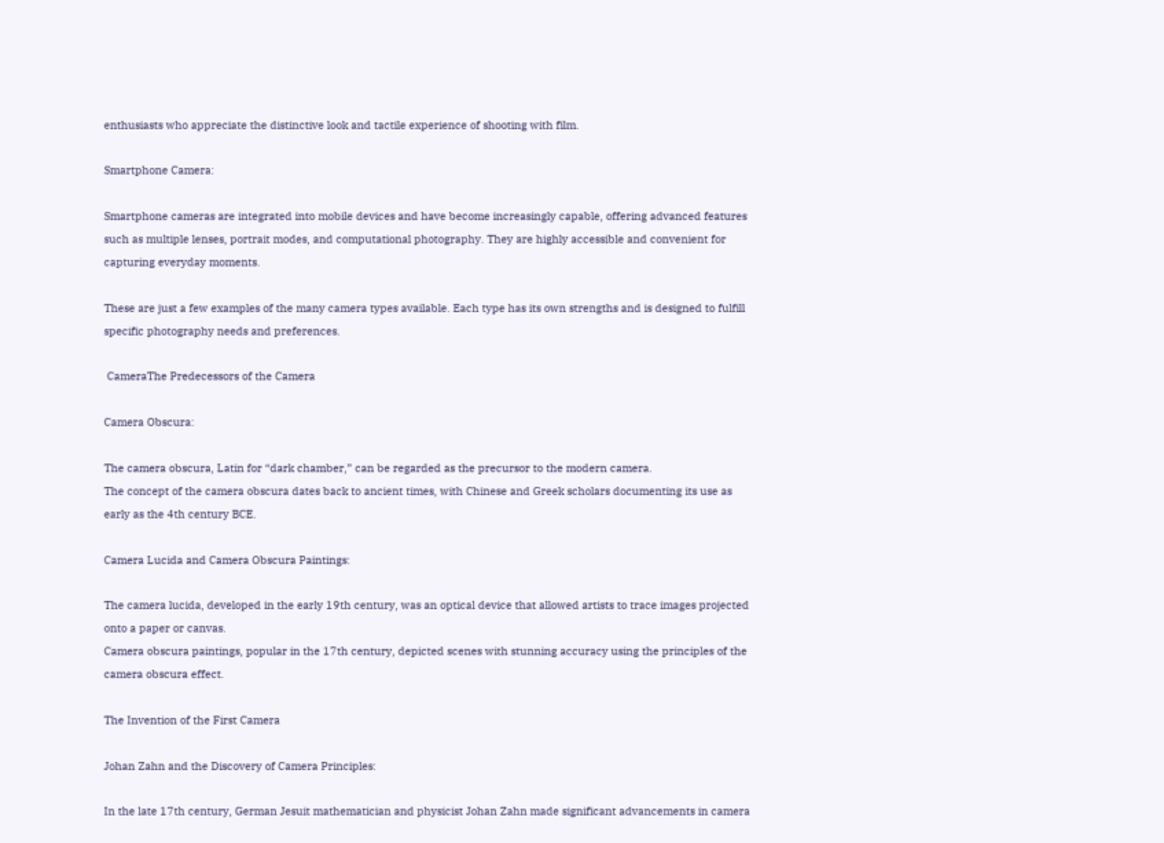enthusiasts who appreciate the distinctive look and tactile experience of shooting with film.

Smartphone Camera:

Smartphone cameras are integrated into mobile devices and have become increasingly capable, offering advanced features such as multiple lenses, portrait modes, and computational photography. They are highly accessible and convenient for capturing everyday moments.

These are just a few examples of the many camera types available. Each type has its own strengths and is designed to fulfill specific photography needs and preferences.

 CameraThe Predecessors of the Camera

Camera Obscura:

The camera obscura, Latin for “dark chamber,” can be regarded as the precursor to the modern camera.
The concept of the camera obscura dates back to ancient times, with Chinese and Greek scholars documenting its use as early as the 4th century BCE.

Camera Lucida and Camera Obscura Paintings:

The camera lucida, developed in the early 19th century, was an optical device that allowed artists to trace images projected onto a paper or canvas.
Camera obscura paintings, popular in the 17th century, depicted scenes with stunning accuracy using the principles of the camera obscura effect.

The Invention of the First Camera

Johan Zahn and the Discovery of Camera Principles:

In the late 17th century, German Jesuit mathematician and physicist Johan Zahn made significant advancements in camera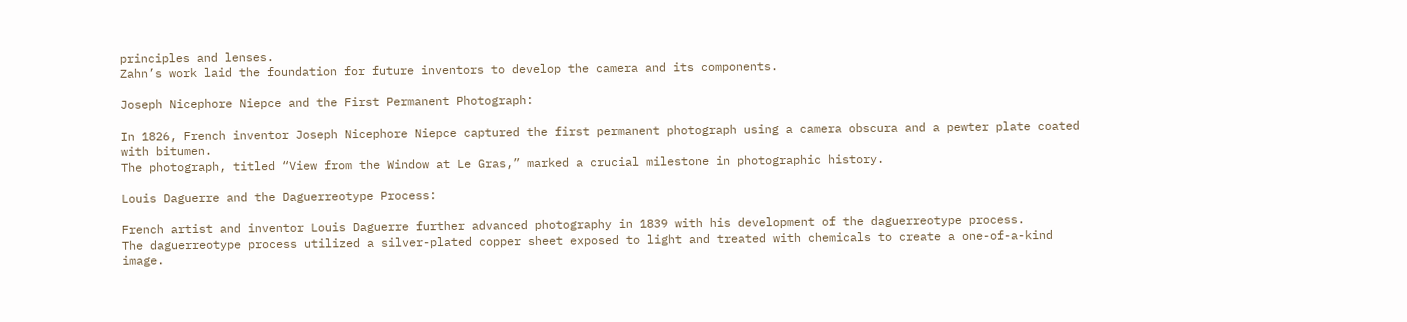principles and lenses.
Zahn’s work laid the foundation for future inventors to develop the camera and its components.

Joseph Nicephore Niepce and the First Permanent Photograph:

In 1826, French inventor Joseph Nicephore Niepce captured the first permanent photograph using a camera obscura and a pewter plate coated with bitumen.
The photograph, titled “View from the Window at Le Gras,” marked a crucial milestone in photographic history.

Louis Daguerre and the Daguerreotype Process:

French artist and inventor Louis Daguerre further advanced photography in 1839 with his development of the daguerreotype process.
The daguerreotype process utilized a silver-plated copper sheet exposed to light and treated with chemicals to create a one-of-a-kind image.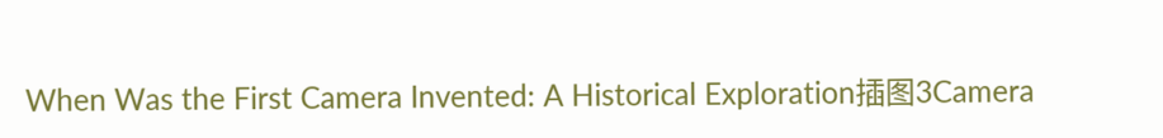When Was the First Camera Invented: A Historical Exploration插图3Camera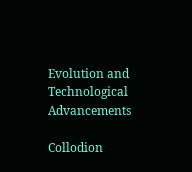Evolution and Technological Advancements

Collodion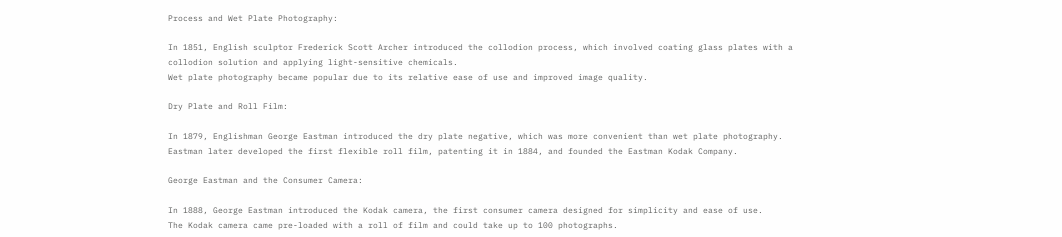Process and Wet Plate Photography:

In 1851, English sculptor Frederick Scott Archer introduced the collodion process, which involved coating glass plates with a collodion solution and applying light-sensitive chemicals.
Wet plate photography became popular due to its relative ease of use and improved image quality.

Dry Plate and Roll Film:

In 1879, Englishman George Eastman introduced the dry plate negative, which was more convenient than wet plate photography.
Eastman later developed the first flexible roll film, patenting it in 1884, and founded the Eastman Kodak Company.

George Eastman and the Consumer Camera:

In 1888, George Eastman introduced the Kodak camera, the first consumer camera designed for simplicity and ease of use.
The Kodak camera came pre-loaded with a roll of film and could take up to 100 photographs.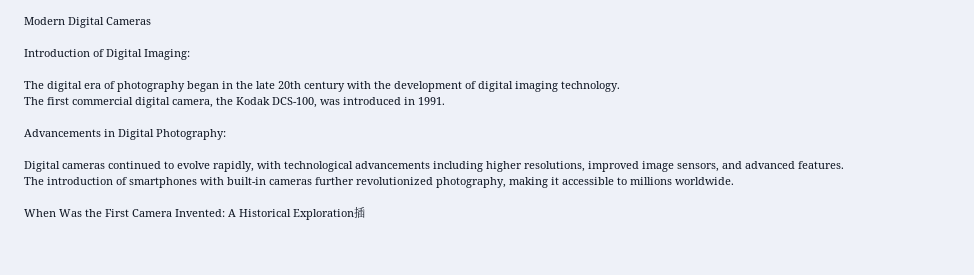Modern Digital Cameras

Introduction of Digital Imaging:

The digital era of photography began in the late 20th century with the development of digital imaging technology.
The first commercial digital camera, the Kodak DCS-100, was introduced in 1991.

Advancements in Digital Photography:

Digital cameras continued to evolve rapidly, with technological advancements including higher resolutions, improved image sensors, and advanced features.
The introduction of smartphones with built-in cameras further revolutionized photography, making it accessible to millions worldwide.

When Was the First Camera Invented: A Historical Exploration插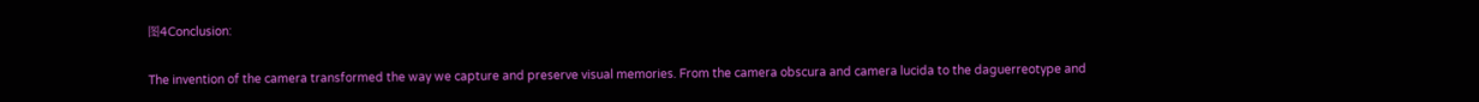图4Conclusion:

The invention of the camera transformed the way we capture and preserve visual memories. From the camera obscura and camera lucida to the daguerreotype and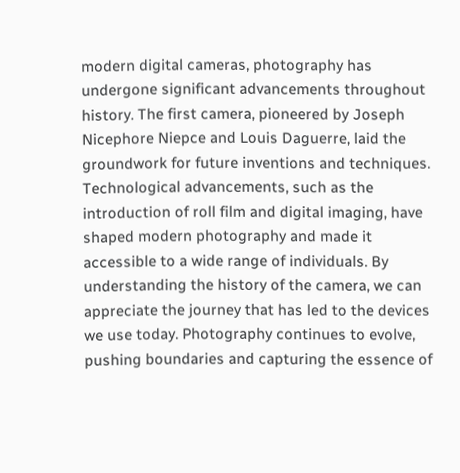modern digital cameras, photography has undergone significant advancements throughout history. The first camera, pioneered by Joseph Nicephore Niepce and Louis Daguerre, laid the groundwork for future inventions and techniques. Technological advancements, such as the introduction of roll film and digital imaging, have shaped modern photography and made it accessible to a wide range of individuals. By understanding the history of the camera, we can appreciate the journey that has led to the devices we use today. Photography continues to evolve, pushing boundaries and capturing the essence of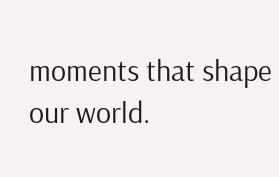moments that shape our world.